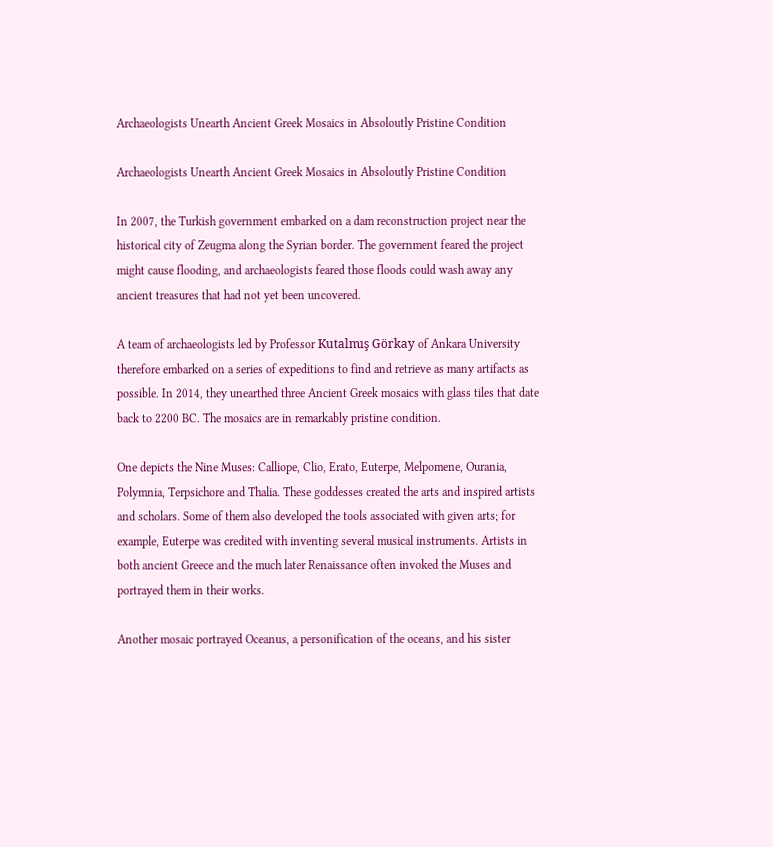Archaeologists Unearth Ancient Greek Mosaics in Absoloutly Pristine Condition

Archaeologists Unearth Ancient Greek Mosaics in Absoloutly Pristine Condition

In 2007, the Turkish government embarked on a dam reconstruction project near the historical city of Zeugma along the Syrian border. The government feared the project might cause flooding, and archaeologists feared those floods could wash away any ancient treasures that had not yet been uncovered.

A team of archaeologists led by Professor Kutalmış Görkay of Ankara University therefore embarked on a series of expeditions to find and retrieve as many artifacts as possible. In 2014, they unearthed three Ancient Greek mosaics with glass tiles that date back to 2200 BC. The mosaics are in remarkably pristine condition.

One depicts the Nine Muses: Calliope, Clio, Erato, Euterpe, Melpomene, Ourania, Polymnia, Terpsichore and Thalia. These goddesses created the arts and inspired artists and scholars. Some of them also developed the tools associated with given arts; for example, Euterpe was credited with inventing several musical instruments. Artists in both ancient Greece and the much later Renaissance often invoked the Muses and portrayed them in their works.

Another mosaic portrayed Oceanus, a personification of the oceans, and his sister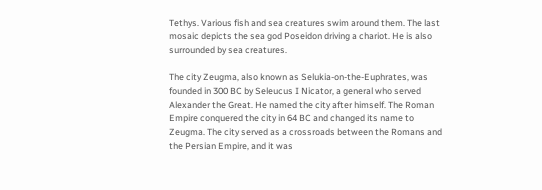Tethys. Various fish and sea creatures swim around them. The last mosaic depicts the sea god Poseidon driving a chariot. He is also surrounded by sea creatures.

The city Zeugma, also known as Selukia-on-the-Euphrates, was founded in 300 BC by Seleucus I Nicator, a general who served Alexander the Great. He named the city after himself. The Roman Empire conquered the city in 64 BC and changed its name to Zeugma. The city served as a crossroads between the Romans and the Persian Empire, and it was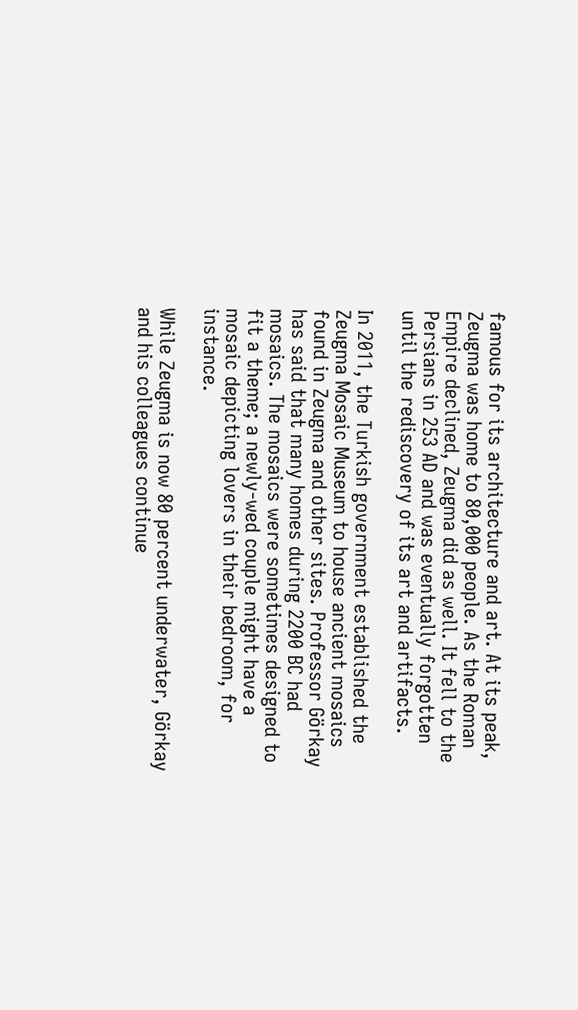famous for its architecture and art. At its peak, Zeugma was home to 80,000 people. As the Roman Empire declined, Zeugma did as well. It fell to the Persians in 253 AD and was eventually forgotten until the rediscovery of its art and artifacts.

In 2011, the Turkish government established the Zeugma Mosaic Museum to house ancient mosaics found in Zeugma and other sites. Professor Görkay has said that many homes during 2200 BC had mosaics. The mosaics were sometimes designed to fit a theme; a newly-wed couple might have a mosaic depicting lovers in their bedroom, for instance.

While Zeugma is now 80 percent underwater, Görkay and his colleagues continue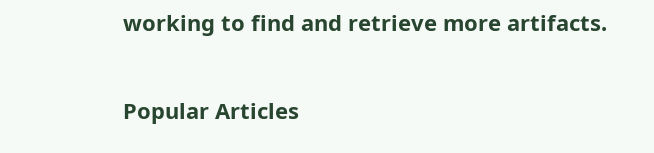working to find and retrieve more artifacts.

Popular Articles